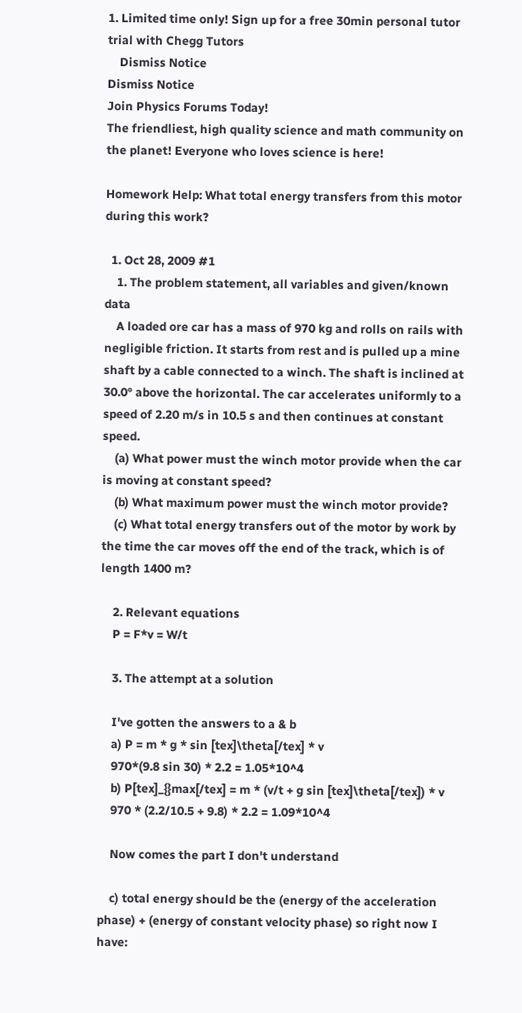1. Limited time only! Sign up for a free 30min personal tutor trial with Chegg Tutors
    Dismiss Notice
Dismiss Notice
Join Physics Forums Today!
The friendliest, high quality science and math community on the planet! Everyone who loves science is here!

Homework Help: What total energy transfers from this motor during this work?

  1. Oct 28, 2009 #1
    1. The problem statement, all variables and given/known data
    A loaded ore car has a mass of 970 kg and rolls on rails with negligible friction. It starts from rest and is pulled up a mine shaft by a cable connected to a winch. The shaft is inclined at 30.0° above the horizontal. The car accelerates uniformly to a speed of 2.20 m/s in 10.5 s and then continues at constant speed.
    (a) What power must the winch motor provide when the car is moving at constant speed?
    (b) What maximum power must the winch motor provide?
    (c) What total energy transfers out of the motor by work by the time the car moves off the end of the track, which is of length 1400 m?

    2. Relevant equations
    P = F*v = W/t

    3. The attempt at a solution

    I've gotten the answers to a & b
    a) P = m * g * sin [tex]\theta[/tex] * v
    970*(9.8 sin 30) * 2.2 = 1.05*10^4
    b) P[tex]_{}max[/tex] = m * (v/t + g sin [tex]\theta[/tex]) * v
    970 * (2.2/10.5 + 9.8) * 2.2 = 1.09*10^4

    Now comes the part I don't understand

    c) total energy should be the (energy of the acceleration phase) + (energy of constant velocity phase) so right now I have: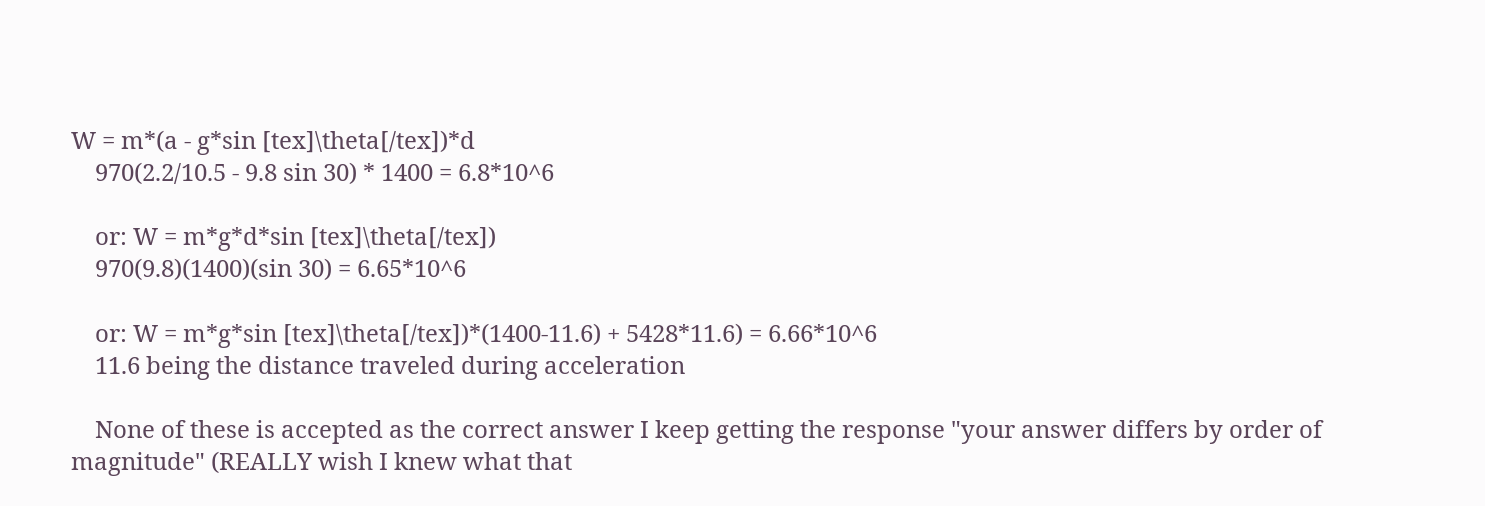W = m*(a - g*sin [tex]\theta[/tex])*d
    970(2.2/10.5 - 9.8 sin 30) * 1400 = 6.8*10^6

    or: W = m*g*d*sin [tex]\theta[/tex])
    970(9.8)(1400)(sin 30) = 6.65*10^6

    or: W = m*g*sin [tex]\theta[/tex])*(1400-11.6) + 5428*11.6) = 6.66*10^6
    11.6 being the distance traveled during acceleration

    None of these is accepted as the correct answer I keep getting the response "your answer differs by order of magnitude" (REALLY wish I knew what that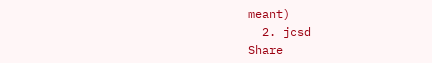meant)
  2. jcsd
Share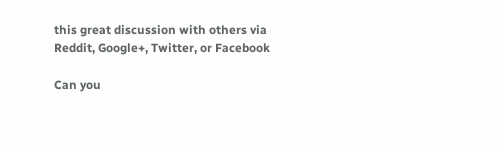this great discussion with others via Reddit, Google+, Twitter, or Facebook

Can you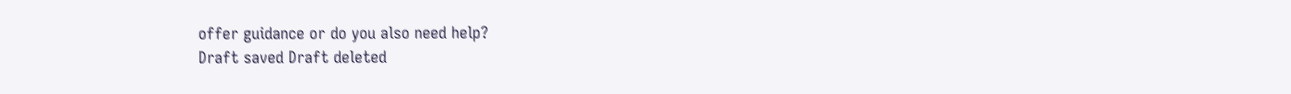offer guidance or do you also need help?
Draft saved Draft deleted